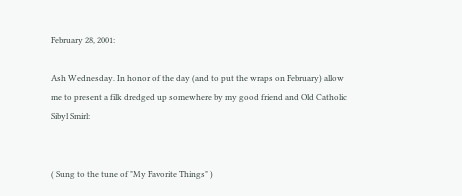February 28, 2001:

Ash Wednesday. In honor of the day (and to put the wraps on February) allow me to present a filk dredged up somewhere by my good friend and Old Catholic Sibyl Smirl:


( Sung to the tune of "My Favorite Things" )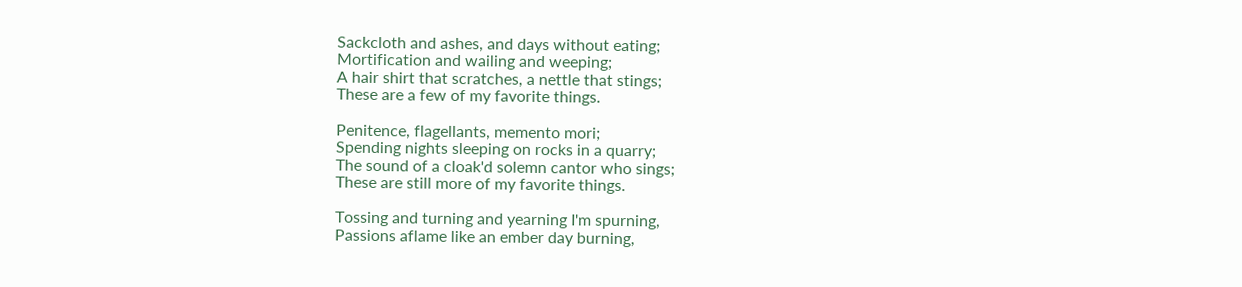Sackcloth and ashes, and days without eating;
Mortification and wailing and weeping;
A hair shirt that scratches, a nettle that stings;
These are a few of my favorite things.

Penitence, flagellants, memento mori;
Spending nights sleeping on rocks in a quarry;
The sound of a cloak'd solemn cantor who sings;
These are still more of my favorite things.

Tossing and turning and yearning I'm spurning,
Passions aflame like an ember day burning,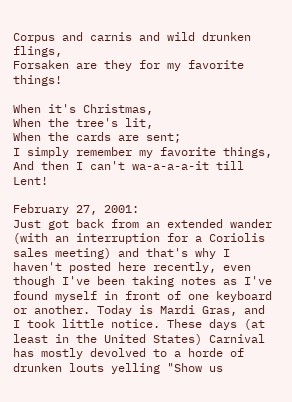Corpus and carnis and wild drunken flings,
Forsaken are they for my favorite things!

When it's Christmas,
When the tree's lit,
When the cards are sent;
I simply remember my favorite things,
And then I can't wa-a-a-a-it till Lent!

February 27, 2001:
Just got back from an extended wander (with an interruption for a Coriolis sales meeting) and that's why I haven't posted here recently, even though I've been taking notes as I've found myself in front of one keyboard or another. Today is Mardi Gras, and I took little notice. These days (at least in the United States) Carnival has mostly devolved to a horde of drunken louts yelling "Show us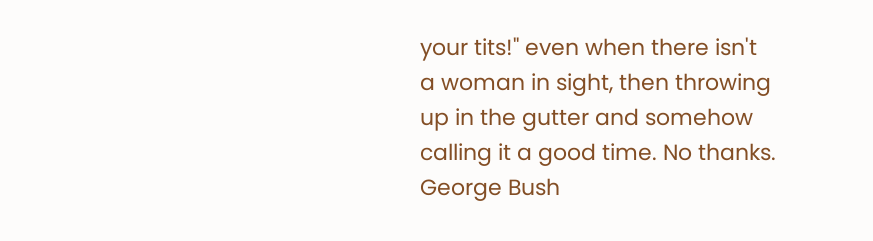your tits!" even when there isn't a woman in sight, then throwing up in the gutter and somehow calling it a good time. No thanks. George Bush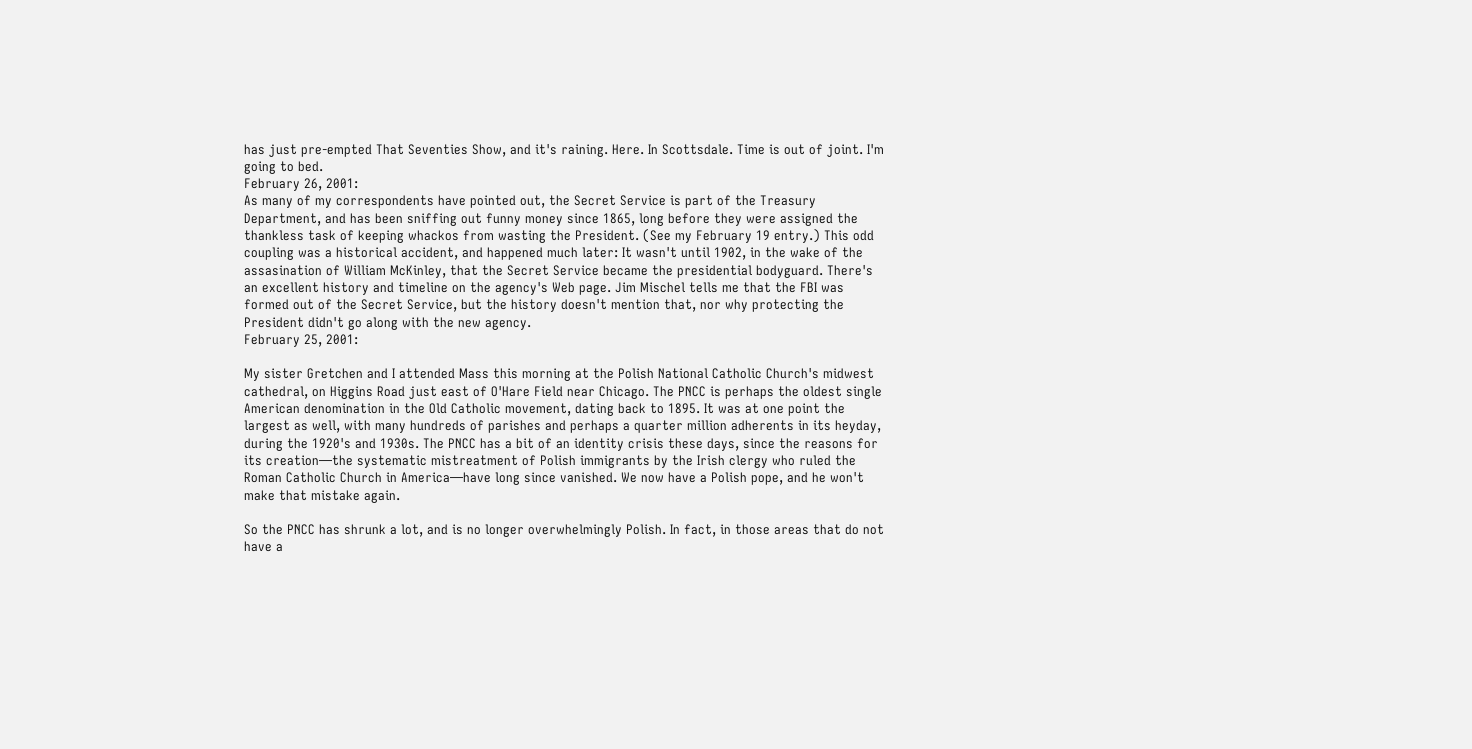has just pre-empted That Seventies Show, and it's raining. Here. In Scottsdale. Time is out of joint. I'm going to bed.
February 26, 2001:
As many of my correspondents have pointed out, the Secret Service is part of the Treasury Department, and has been sniffing out funny money since 1865, long before they were assigned the thankless task of keeping whackos from wasting the President. (See my February 19 entry.) This odd coupling was a historical accident, and happened much later: It wasn't until 1902, in the wake of the assasination of William McKinley, that the Secret Service became the presidential bodyguard. There's an excellent history and timeline on the agency's Web page. Jim Mischel tells me that the FBI was formed out of the Secret Service, but the history doesn't mention that, nor why protecting the President didn't go along with the new agency.
February 25, 2001:

My sister Gretchen and I attended Mass this morning at the Polish National Catholic Church's midwest cathedral, on Higgins Road just east of O'Hare Field near Chicago. The PNCC is perhaps the oldest single American denomination in the Old Catholic movement, dating back to 1895. It was at one point the largest as well, with many hundreds of parishes and perhaps a quarter million adherents in its heyday, during the 1920's and 1930s. The PNCC has a bit of an identity crisis these days, since the reasons for its creation—the systematic mistreatment of Polish immigrants by the Irish clergy who ruled the Roman Catholic Church in America—have long since vanished. We now have a Polish pope, and he won't make that mistake again.

So the PNCC has shrunk a lot, and is no longer overwhelmingly Polish. In fact, in those areas that do not have a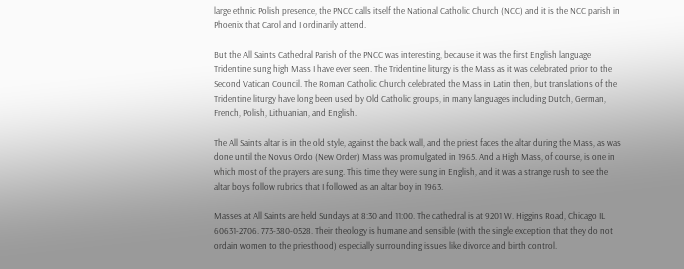large ethnic Polish presence, the PNCC calls itself the National Catholic Church (NCC) and it is the NCC parish in Phoenix that Carol and I ordinarily attend.

But the All Saints Cathedral Parish of the PNCC was interesting, because it was the first English language Tridentine sung high Mass I have ever seen. The Tridentine liturgy is the Mass as it was celebrated prior to the Second Vatican Council. The Roman Catholic Church celebrated the Mass in Latin then, but translations of the Tridentine liturgy have long been used by Old Catholic groups, in many languages including Dutch, German, French, Polish, Lithuanian, and English.

The All Saints altar is in the old style, against the back wall, and the priest faces the altar during the Mass, as was done until the Novus Ordo (New Order) Mass was promulgated in 1965. And a High Mass, of course, is one in which most of the prayers are sung. This time they were sung in English, and it was a strange rush to see the altar boys follow rubrics that I followed as an altar boy in 1963.

Masses at All Saints are held Sundays at 8:30 and 11:00. The cathedral is at 9201 W. Higgins Road, Chicago IL 60631-2706. 773-380-0528. Their theology is humane and sensible (with the single exception that they do not ordain women to the priesthood) especially surrounding issues like divorce and birth control.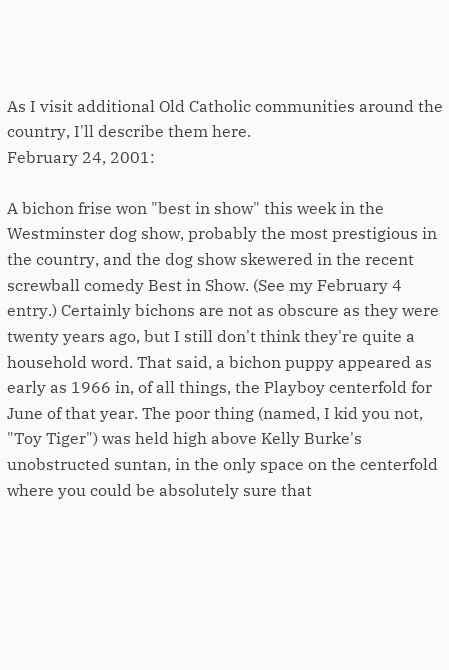As I visit additional Old Catholic communities around the country, I'll describe them here.
February 24, 2001:

A bichon frise won "best in show" this week in the Westminster dog show, probably the most prestigious in the country, and the dog show skewered in the recent screwball comedy Best in Show. (See my February 4 entry.) Certainly bichons are not as obscure as they were twenty years ago, but I still don't think they're quite a household word. That said, a bichon puppy appeared as early as 1966 in, of all things, the Playboy centerfold for June of that year. The poor thing (named, I kid you not, "Toy Tiger") was held high above Kelly Burke's unobstructed suntan, in the only space on the centerfold where you could be absolutely sure that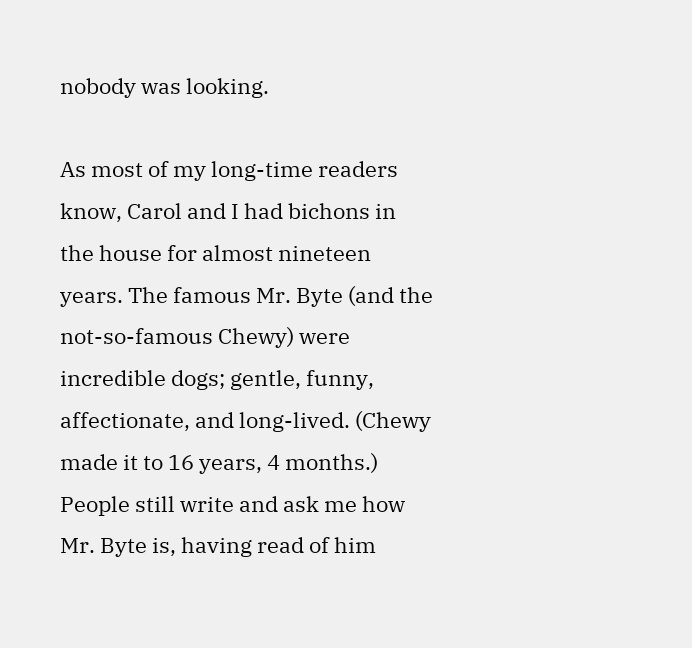nobody was looking.

As most of my long-time readers know, Carol and I had bichons in the house for almost nineteen years. The famous Mr. Byte (and the not-so-famous Chewy) were incredible dogs; gentle, funny, affectionate, and long-lived. (Chewy made it to 16 years, 4 months.) People still write and ask me how Mr. Byte is, having read of him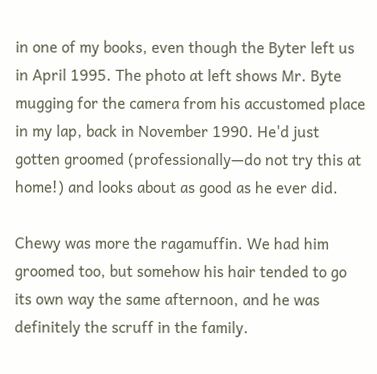in one of my books, even though the Byter left us in April 1995. The photo at left shows Mr. Byte mugging for the camera from his accustomed place in my lap, back in November 1990. He'd just gotten groomed (professionally—do not try this at home!) and looks about as good as he ever did.

Chewy was more the ragamuffin. We had him groomed too, but somehow his hair tended to go its own way the same afternoon, and he was definitely the scruff in the family.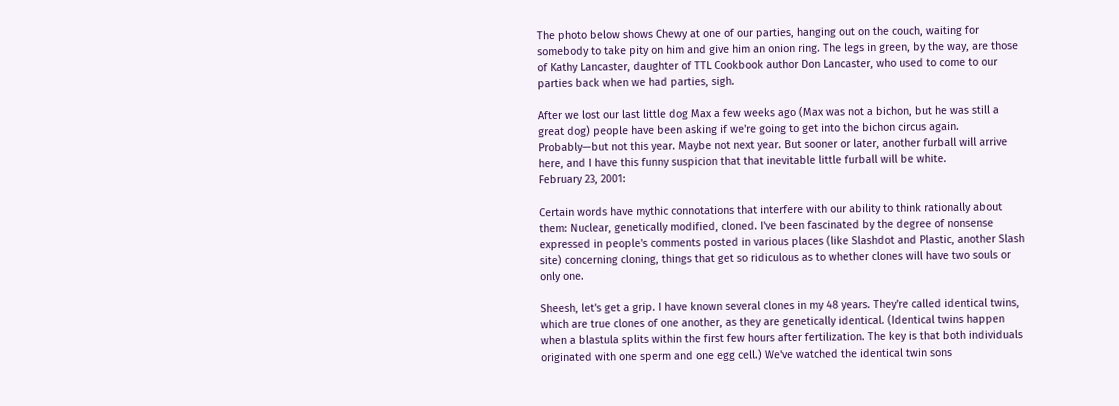The photo below shows Chewy at one of our parties, hanging out on the couch, waiting for somebody to take pity on him and give him an onion ring. The legs in green, by the way, are those of Kathy Lancaster, daughter of TTL Cookbook author Don Lancaster, who used to come to our parties back when we had parties, sigh.

After we lost our last little dog Max a few weeks ago (Max was not a bichon, but he was still a great dog) people have been asking if we're going to get into the bichon circus again. Probably—but not this year. Maybe not next year. But sooner or later, another furball will arrive here, and I have this funny suspicion that that inevitable little furball will be white.
February 23, 2001:

Certain words have mythic connotations that interfere with our ability to think rationally about them: Nuclear, genetically modified, cloned. I've been fascinated by the degree of nonsense expressed in people's comments posted in various places (like Slashdot and Plastic, another Slash site) concerning cloning, things that get so ridiculous as to whether clones will have two souls or only one.

Sheesh, let's get a grip. I have known several clones in my 48 years. They're called identical twins, which are true clones of one another, as they are genetically identical. (Identical twins happen when a blastula splits within the first few hours after fertilization. The key is that both individuals originated with one sperm and one egg cell.) We've watched the identical twin sons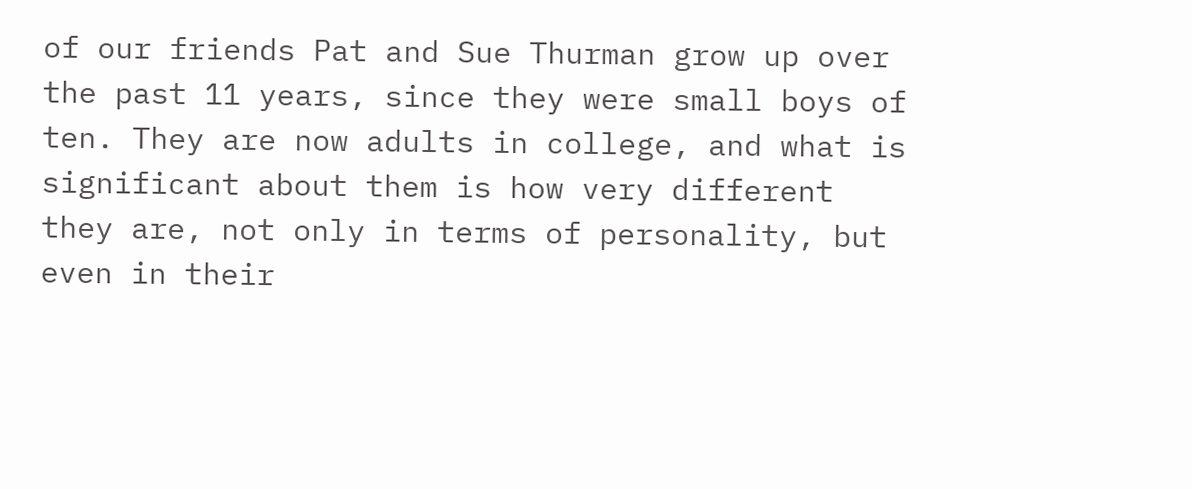of our friends Pat and Sue Thurman grow up over the past 11 years, since they were small boys of ten. They are now adults in college, and what is significant about them is how very different they are, not only in terms of personality, but even in their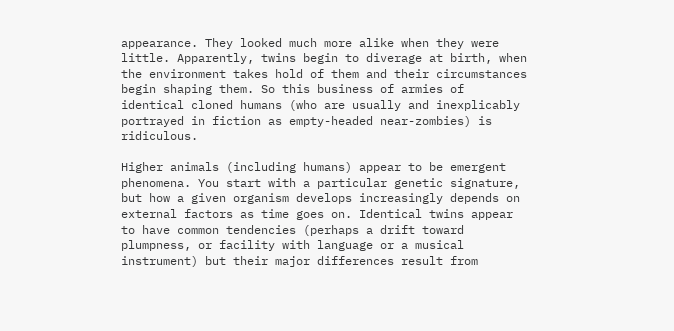appearance. They looked much more alike when they were little. Apparently, twins begin to diverage at birth, when the environment takes hold of them and their circumstances begin shaping them. So this business of armies of identical cloned humans (who are usually and inexplicably portrayed in fiction as empty-headed near-zombies) is ridiculous.

Higher animals (including humans) appear to be emergent phenomena. You start with a particular genetic signature, but how a given organism develops increasingly depends on external factors as time goes on. Identical twins appear to have common tendencies (perhaps a drift toward plumpness, or facility with language or a musical instrument) but their major differences result from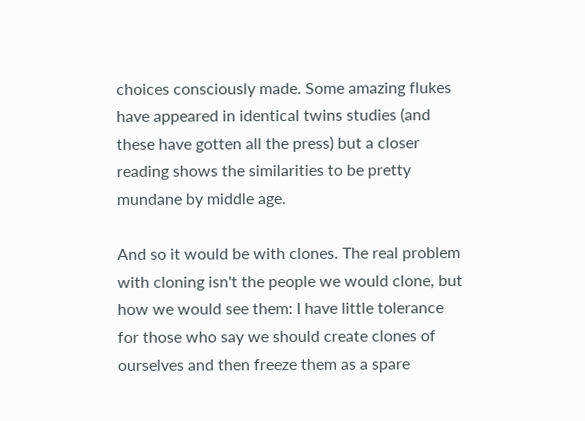choices consciously made. Some amazing flukes have appeared in identical twins studies (and these have gotten all the press) but a closer reading shows the similarities to be pretty mundane by middle age.

And so it would be with clones. The real problem with cloning isn't the people we would clone, but how we would see them: I have little tolerance for those who say we should create clones of ourselves and then freeze them as a spare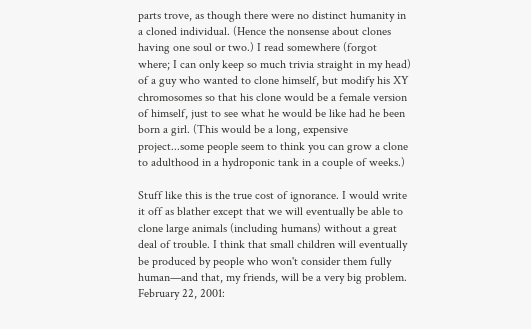parts trove, as though there were no distinct humanity in a cloned individual. (Hence the nonsense about clones having one soul or two.) I read somewhere (forgot where; I can only keep so much trivia straight in my head) of a guy who wanted to clone himself, but modify his XY chromosomes so that his clone would be a female version of himself, just to see what he would be like had he been born a girl. (This would be a long, expensive project...some people seem to think you can grow a clone to adulthood in a hydroponic tank in a couple of weeks.)

Stuff like this is the true cost of ignorance. I would write it off as blather except that we will eventually be able to clone large animals (including humans) without a great deal of trouble. I think that small children will eventually be produced by people who won't consider them fully human—and that, my friends, will be a very big problem.
February 22, 2001: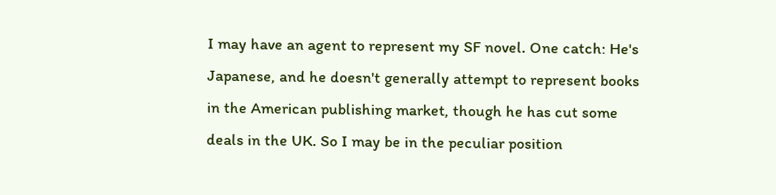I may have an agent to represent my SF novel. One catch: He's Japanese, and he doesn't generally attempt to represent books in the American publishing market, though he has cut some deals in the UK. So I may be in the peculiar position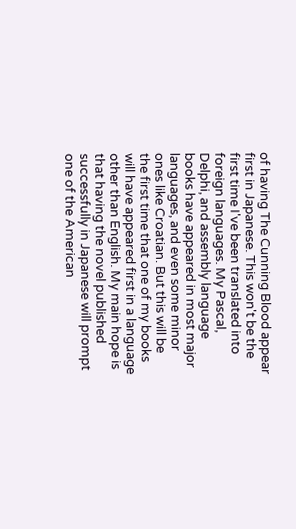of having The Cunning Blood appear first in Japanese. This won't be the first time I've been translated into foreign languages. My Pascal, Delphi, and assembly language books have appeared in most major languages, and even some minor ones like Croatian. But this will be the first time that one of my books will have appeared first in a language other than English. My main hope is that having the novel published successfully in Japanese will prompt one of the American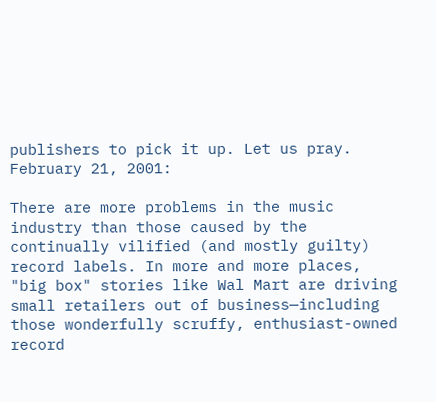publishers to pick it up. Let us pray.
February 21, 2001:

There are more problems in the music industry than those caused by the continually vilified (and mostly guilty) record labels. In more and more places, "big box" stories like Wal Mart are driving small retailers out of business—including those wonderfully scruffy, enthusiast-owned record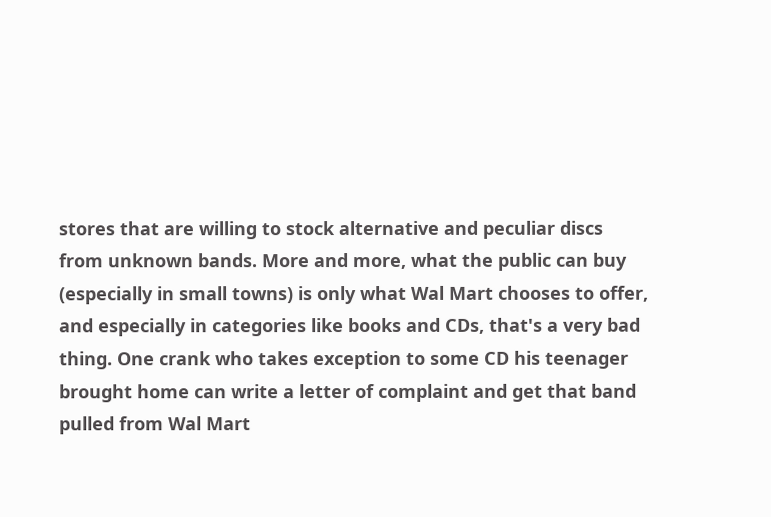stores that are willing to stock alternative and peculiar discs from unknown bands. More and more, what the public can buy (especially in small towns) is only what Wal Mart chooses to offer, and especially in categories like books and CDs, that's a very bad thing. One crank who takes exception to some CD his teenager brought home can write a letter of complaint and get that band pulled from Wal Mart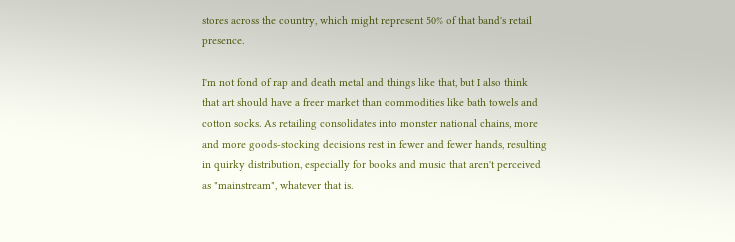stores across the country, which might represent 50% of that band's retail presence.

I'm not fond of rap and death metal and things like that, but I also think that art should have a freer market than commodities like bath towels and cotton socks. As retailing consolidates into monster national chains, more and more goods-stocking decisions rest in fewer and fewer hands, resulting in quirky distribution, especially for books and music that aren't perceived as "mainstream", whatever that is.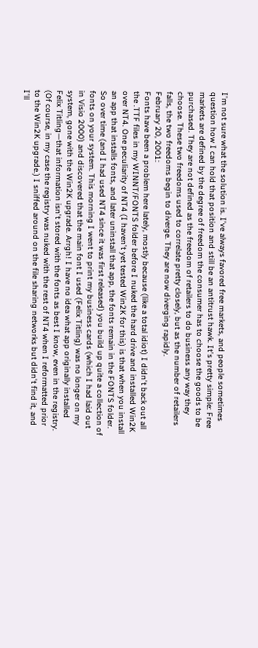I'm not sure what the solution is. I've always favored free markets, and people sometimes question how I can hold that position and still be an antitrust hawk. It's pretty simple: Free markets are defined by the degree of freedom the consumer has to choose the goods to be purchased. They are not defined as the freedom of retailers to do business any way they choose. These two freedoms used to correlate pretty closely, but as the number of retailers falls, the two freedoms begin to diverge. They are now diverging rapidly.
February 20, 2001:
Fonts have been a problem here lately, mostly because (like a total idiot) I didn't back out all the .TTF files in my WINNT/FONTS folder before I nuked the hard drive and installed Win2K over NT4. One peculiarity of NT4 (I haven't yet tested Win2K for this) is that when you install an app that installs fonts, and later uninstall that app, the fonts remain in the FONTS folder. So over time (and I had used NT4 since it was first released) you build up quite a collection of fonts on your system. This morning I went to print my business cards (which I had laid out in Visio 2000) and discovered that the main font I used (Felix Titling) was no longer on my system, gone with the Win2K upgrade. Arrgh! I have no idea what app originally installed Felix Titling—that information isn't stored with the fonts as best I know, even in the registry. (Of course, in my case the registry was nuked with the rest of NT4 when I reformatted prior to the Win2K upgrade.) I sniffed around on the file sharing networks but didn't find it, and I'll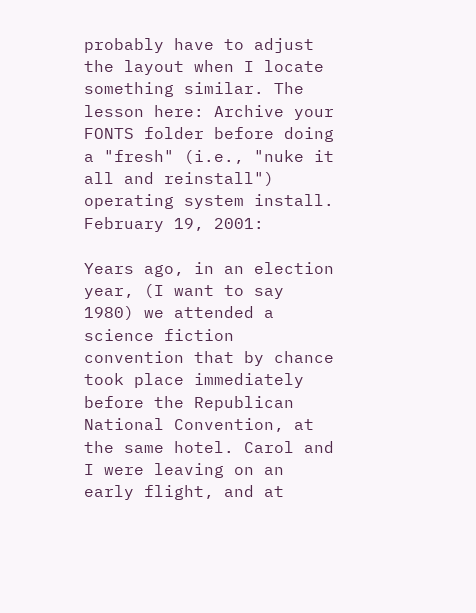probably have to adjust the layout when I locate something similar. The lesson here: Archive your FONTS folder before doing a "fresh" (i.e., "nuke it all and reinstall") operating system install.
February 19, 2001:

Years ago, in an election year, (I want to say 1980) we attended a science fiction convention that by chance took place immediately before the Republican National Convention, at the same hotel. Carol and I were leaving on an early flight, and at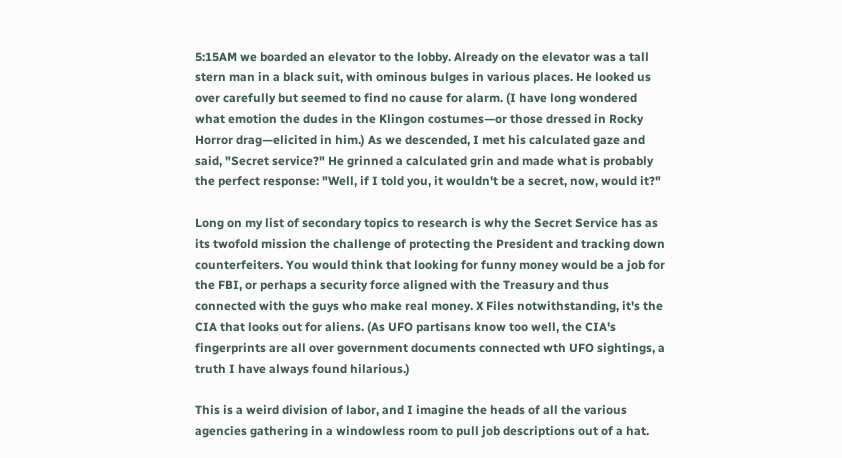5:15AM we boarded an elevator to the lobby. Already on the elevator was a tall stern man in a black suit, with ominous bulges in various places. He looked us over carefully but seemed to find no cause for alarm. (I have long wondered what emotion the dudes in the Klingon costumes—or those dressed in Rocky Horror drag—elicited in him.) As we descended, I met his calculated gaze and said, "Secret service?" He grinned a calculated grin and made what is probably the perfect response: "Well, if I told you, it wouldn't be a secret, now, would it?"

Long on my list of secondary topics to research is why the Secret Service has as its twofold mission the challenge of protecting the President and tracking down counterfeiters. You would think that looking for funny money would be a job for the FBI, or perhaps a security force aligned with the Treasury and thus connected with the guys who make real money. X Files notwithstanding, it's the CIA that looks out for aliens. (As UFO partisans know too well, the CIA's fingerprints are all over government documents connected wth UFO sightings, a truth I have always found hilarious.)

This is a weird division of labor, and I imagine the heads of all the various agencies gathering in a windowless room to pull job descriptions out of a hat.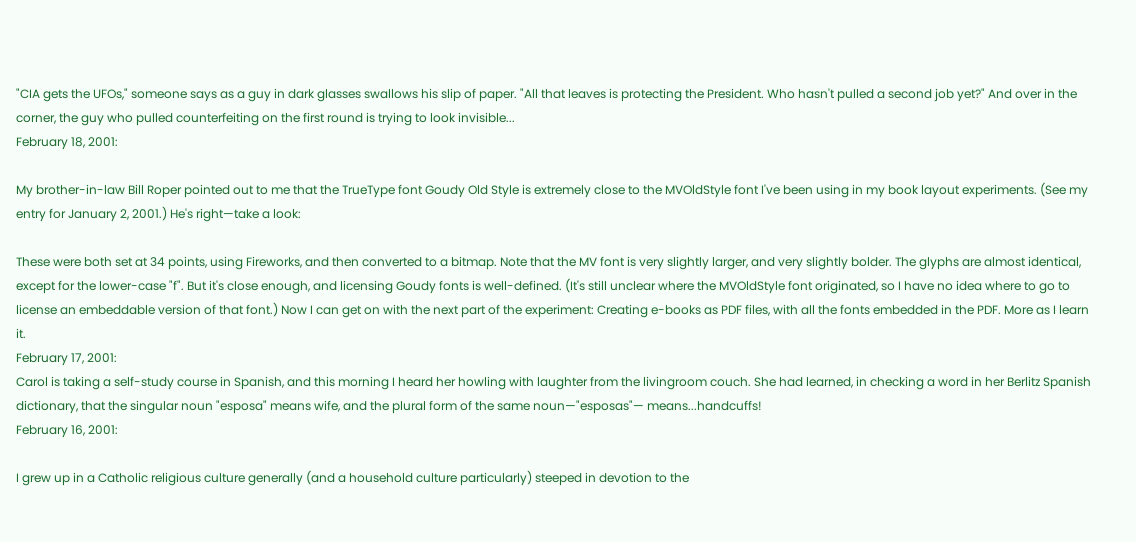"CIA gets the UFOs," someone says as a guy in dark glasses swallows his slip of paper. "All that leaves is protecting the President. Who hasn't pulled a second job yet?" And over in the corner, the guy who pulled counterfeiting on the first round is trying to look invisible...
February 18, 2001:

My brother-in-law Bill Roper pointed out to me that the TrueType font Goudy Old Style is extremely close to the MVOldStyle font I've been using in my book layout experiments. (See my entry for January 2, 2001.) He's right—take a look:

These were both set at 34 points, using Fireworks, and then converted to a bitmap. Note that the MV font is very slightly larger, and very slightly bolder. The glyphs are almost identical, except for the lower-case "f". But it's close enough, and licensing Goudy fonts is well-defined. (It's still unclear where the MVOldStyle font originated, so I have no idea where to go to license an embeddable version of that font.) Now I can get on with the next part of the experiment: Creating e-books as PDF files, with all the fonts embedded in the PDF. More as I learn it.
February 17, 2001:
Carol is taking a self-study course in Spanish, and this morning I heard her howling with laughter from the livingroom couch. She had learned, in checking a word in her Berlitz Spanish dictionary, that the singular noun "esposa" means wife, and the plural form of the same noun—"esposas"— means...handcuffs!
February 16, 2001:

I grew up in a Catholic religious culture generally (and a household culture particularly) steeped in devotion to the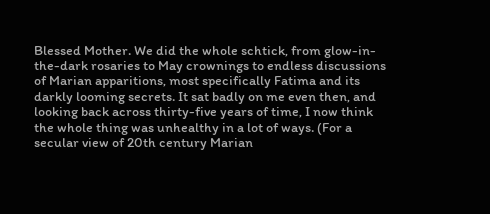Blessed Mother. We did the whole schtick, from glow-in-the-dark rosaries to May crownings to endless discussions of Marian apparitions, most specifically Fatima and its darkly looming secrets. It sat badly on me even then, and looking back across thirty-five years of time, I now think the whole thing was unhealthy in a lot of ways. (For a secular view of 20th century Marian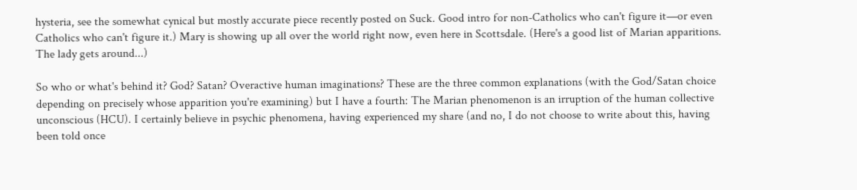hysteria, see the somewhat cynical but mostly accurate piece recently posted on Suck. Good intro for non-Catholics who can't figure it—or even Catholics who can't figure it.) Mary is showing up all over the world right now, even here in Scottsdale. (Here's a good list of Marian apparitions. The lady gets around...)

So who or what's behind it? God? Satan? Overactive human imaginations? These are the three common explanations (with the God/Satan choice depending on precisely whose apparition you're examining) but I have a fourth: The Marian phenomenon is an irruption of the human collective unconscious (HCU). I certainly believe in psychic phenomena, having experienced my share (and no, I do not choose to write about this, having been told once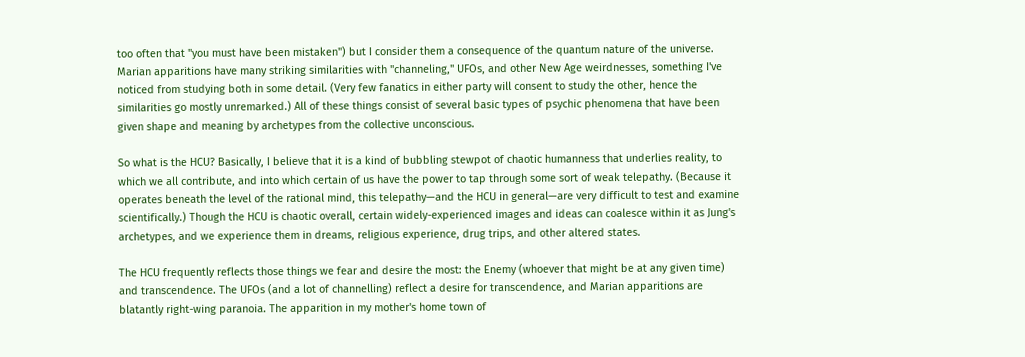too often that "you must have been mistaken") but I consider them a consequence of the quantum nature of the universe. Marian apparitions have many striking similarities with "channeling," UFOs, and other New Age weirdnesses, something I've noticed from studying both in some detail. (Very few fanatics in either party will consent to study the other, hence the similarities go mostly unremarked.) All of these things consist of several basic types of psychic phenomena that have been given shape and meaning by archetypes from the collective unconscious.

So what is the HCU? Basically, I believe that it is a kind of bubbling stewpot of chaotic humanness that underlies reality, to which we all contribute, and into which certain of us have the power to tap through some sort of weak telepathy. (Because it operates beneath the level of the rational mind, this telepathy—and the HCU in general—are very difficult to test and examine scientifically.) Though the HCU is chaotic overall, certain widely-experienced images and ideas can coalesce within it as Jung's archetypes, and we experience them in dreams, religious experience, drug trips, and other altered states.

The HCU frequently reflects those things we fear and desire the most: the Enemy (whoever that might be at any given time) and transcendence. The UFOs (and a lot of channelling) reflect a desire for transcendence, and Marian apparitions are blatantly right-wing paranoia. The apparition in my mother's home town of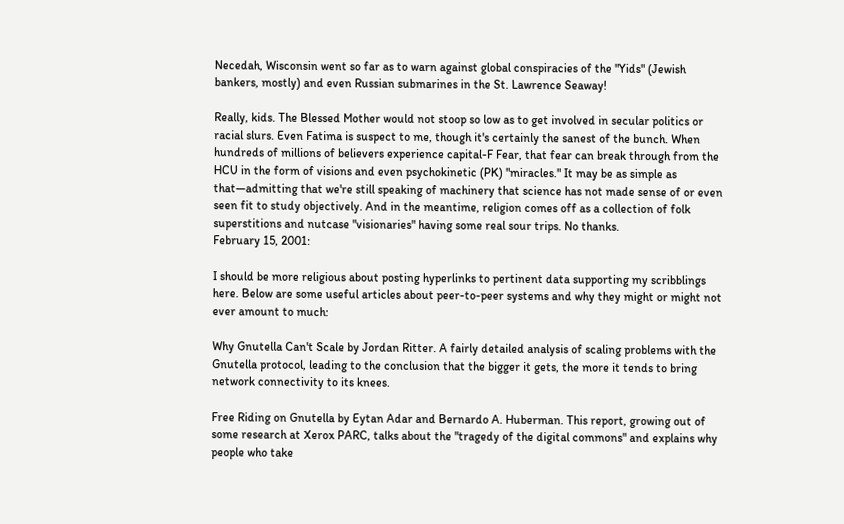Necedah, Wisconsin went so far as to warn against global conspiracies of the "Yids" (Jewish bankers, mostly) and even Russian submarines in the St. Lawrence Seaway!

Really, kids. The Blessed Mother would not stoop so low as to get involved in secular politics or racial slurs. Even Fatima is suspect to me, though it's certainly the sanest of the bunch. When hundreds of millions of believers experience capital-F Fear, that fear can break through from the HCU in the form of visions and even psychokinetic (PK) "miracles." It may be as simple as that—admitting that we're still speaking of machinery that science has not made sense of or even seen fit to study objectively. And in the meantime, religion comes off as a collection of folk superstitions and nutcase "visionaries" having some real sour trips. No thanks.
February 15, 2001:

I should be more religious about posting hyperlinks to pertinent data supporting my scribblings here. Below are some useful articles about peer-to-peer systems and why they might or might not ever amount to much:

Why Gnutella Can't Scale by Jordan Ritter. A fairly detailed analysis of scaling problems with the Gnutella protocol, leading to the conclusion that the bigger it gets, the more it tends to bring network connectivity to its knees.

Free Riding on Gnutella by Eytan Adar and Bernardo A. Huberman. This report, growing out of some research at Xerox PARC, talks about the "tragedy of the digital commons" and explains why people who take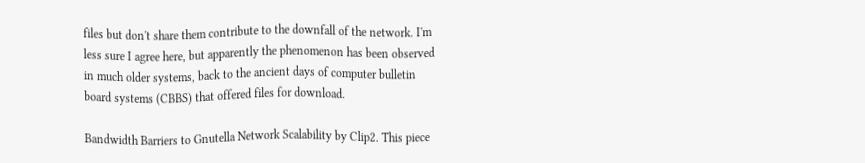files but don't share them contribute to the downfall of the network. I'm less sure I agree here, but apparently the phenomenon has been observed in much older systems, back to the ancient days of computer bulletin board systems (CBBS) that offered files for download.

Bandwidth Barriers to Gnutella Network Scalability by Clip2. This piece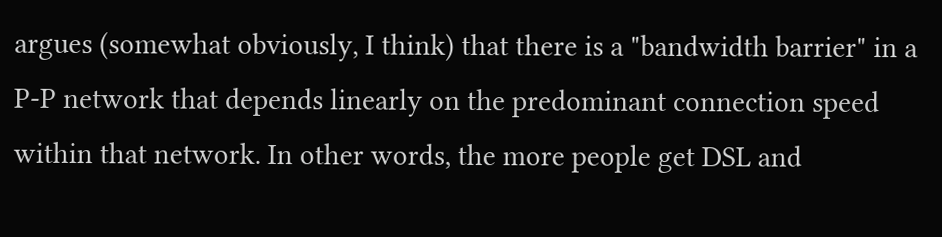argues (somewhat obviously, I think) that there is a "bandwidth barrier" in a P-P network that depends linearly on the predominant connection speed within that network. In other words, the more people get DSL and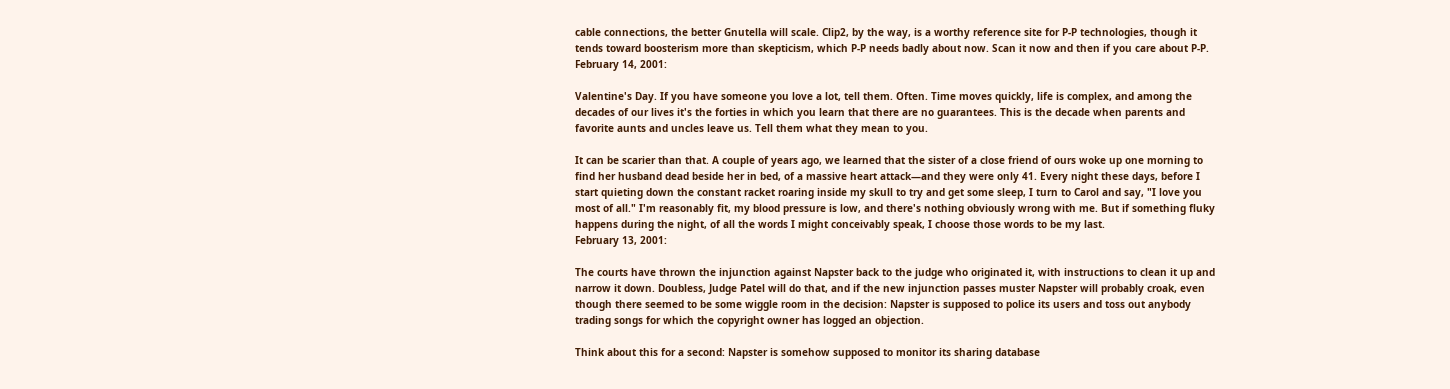cable connections, the better Gnutella will scale. Clip2, by the way, is a worthy reference site for P-P technologies, though it tends toward boosterism more than skepticism, which P-P needs badly about now. Scan it now and then if you care about P-P.
February 14, 2001:

Valentine's Day. If you have someone you love a lot, tell them. Often. Time moves quickly, life is complex, and among the decades of our lives it's the forties in which you learn that there are no guarantees. This is the decade when parents and favorite aunts and uncles leave us. Tell them what they mean to you.

It can be scarier than that. A couple of years ago, we learned that the sister of a close friend of ours woke up one morning to find her husband dead beside her in bed, of a massive heart attack—and they were only 41. Every night these days, before I start quieting down the constant racket roaring inside my skull to try and get some sleep, I turn to Carol and say, "I love you most of all." I'm reasonably fit, my blood pressure is low, and there's nothing obviously wrong with me. But if something fluky happens during the night, of all the words I might conceivably speak, I choose those words to be my last.
February 13, 2001:

The courts have thrown the injunction against Napster back to the judge who originated it, with instructions to clean it up and narrow it down. Doubless, Judge Patel will do that, and if the new injunction passes muster Napster will probably croak, even though there seemed to be some wiggle room in the decision: Napster is supposed to police its users and toss out anybody trading songs for which the copyright owner has logged an objection.

Think about this for a second: Napster is somehow supposed to monitor its sharing database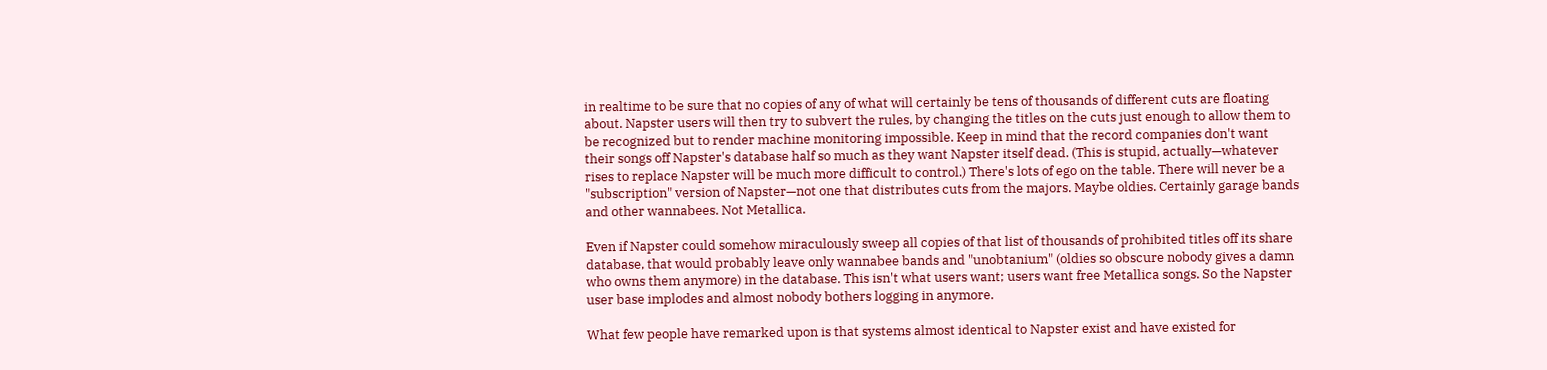in realtime to be sure that no copies of any of what will certainly be tens of thousands of different cuts are floating about. Napster users will then try to subvert the rules, by changing the titles on the cuts just enough to allow them to be recognized but to render machine monitoring impossible. Keep in mind that the record companies don't want their songs off Napster's database half so much as they want Napster itself dead. (This is stupid, actually—whatever rises to replace Napster will be much more difficult to control.) There's lots of ego on the table. There will never be a "subscription" version of Napster—not one that distributes cuts from the majors. Maybe oldies. Certainly garage bands and other wannabees. Not Metallica.

Even if Napster could somehow miraculously sweep all copies of that list of thousands of prohibited titles off its share database, that would probably leave only wannabee bands and "unobtanium" (oldies so obscure nobody gives a damn who owns them anymore) in the database. This isn't what users want; users want free Metallica songs. So the Napster user base implodes and almost nobody bothers logging in anymore.

What few people have remarked upon is that systems almost identical to Napster exist and have existed for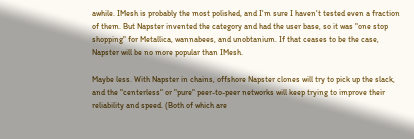awhile. IMesh is probably the most polished, and I'm sure I haven't tested even a fraction of them. But Napster invented the category and had the user base, so it was "one stop shopping" for Metallica, wannabees, and unobtanium. If that ceases to be the case, Napster will be no more popular than IMesh.

Maybe less. With Napster in chains, offshore Napster clones will try to pick up the slack, and the "centerless" or "pure" peer-to-peer networks will keep trying to improve their reliability and speed. (Both of which are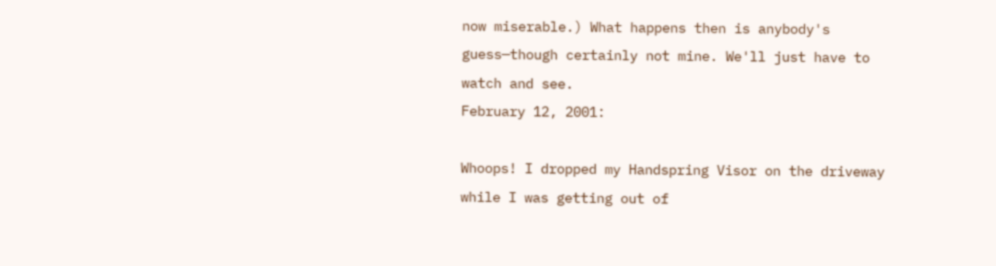now miserable.) What happens then is anybody's guess—though certainly not mine. We'll just have to watch and see.
February 12, 2001:

Whoops! I dropped my Handspring Visor on the driveway while I was getting out of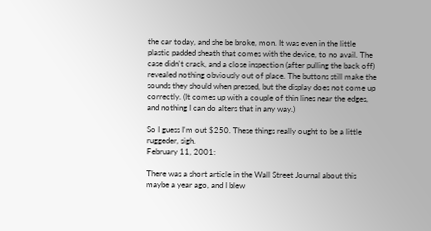the car today, and she be broke, mon. It was even in the little plastic padded sheath that comes with the device, to no avail. The case didn't crack, and a close inspection (after pulling the back off) revealed nothing obviously out of place. The buttons still make the sounds they should when pressed, but the display does not come up correctly. (It comes up with a couple of thin lines near the edges, and nothing I can do alters that in any way.)

So I guess I'm out $250. These things really ought to be a little ruggeder, sigh.
February 11, 2001:

There was a short article in the Wall Street Journal about this maybe a year ago, and I blew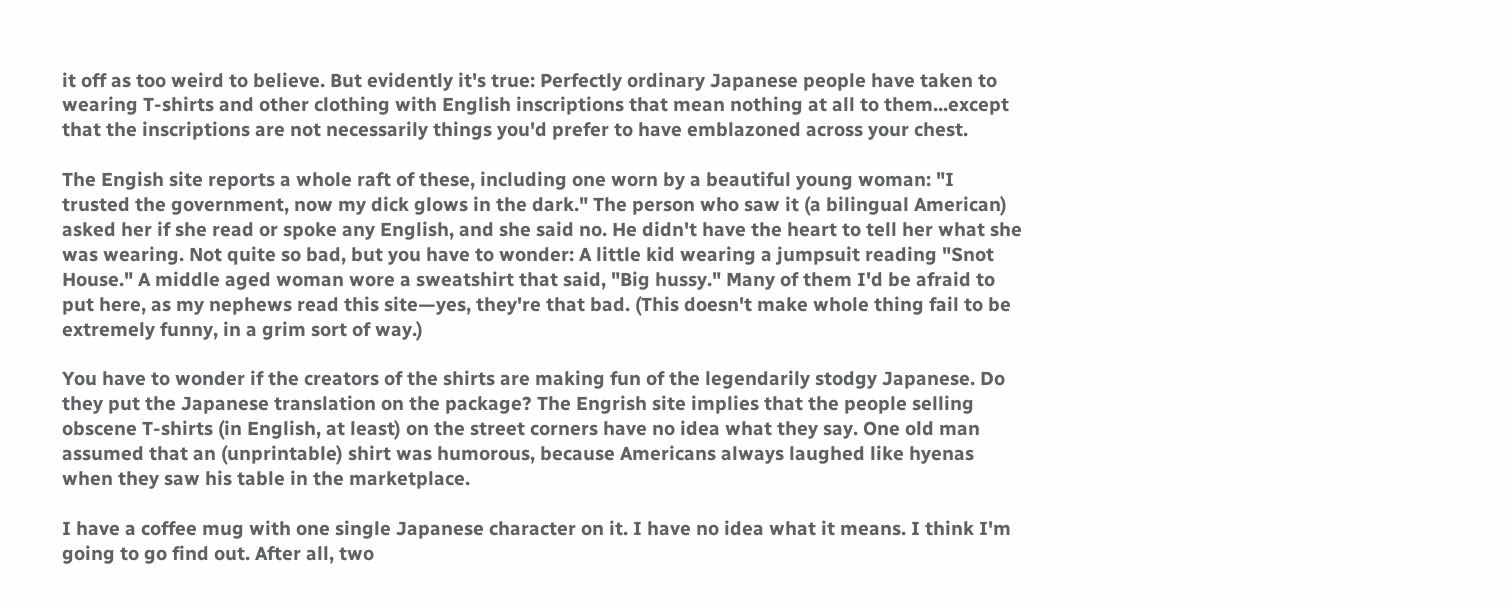it off as too weird to believe. But evidently it's true: Perfectly ordinary Japanese people have taken to wearing T-shirts and other clothing with English inscriptions that mean nothing at all to them...except that the inscriptions are not necessarily things you'd prefer to have emblazoned across your chest.

The Engish site reports a whole raft of these, including one worn by a beautiful young woman: "I trusted the government, now my dick glows in the dark." The person who saw it (a bilingual American) asked her if she read or spoke any English, and she said no. He didn't have the heart to tell her what she was wearing. Not quite so bad, but you have to wonder: A little kid wearing a jumpsuit reading "Snot House." A middle aged woman wore a sweatshirt that said, "Big hussy." Many of them I'd be afraid to put here, as my nephews read this site—yes, they're that bad. (This doesn't make whole thing fail to be extremely funny, in a grim sort of way.)

You have to wonder if the creators of the shirts are making fun of the legendarily stodgy Japanese. Do they put the Japanese translation on the package? The Engrish site implies that the people selling obscene T-shirts (in English, at least) on the street corners have no idea what they say. One old man assumed that an (unprintable) shirt was humorous, because Americans always laughed like hyenas when they saw his table in the marketplace.

I have a coffee mug with one single Japanese character on it. I have no idea what it means. I think I'm going to go find out. After all, two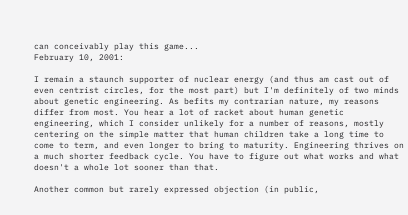can conceivably play this game...
February 10, 2001:

I remain a staunch supporter of nuclear energy (and thus am cast out of even centrist circles, for the most part) but I'm definitely of two minds about genetic engineering. As befits my contrarian nature, my reasons differ from most. You hear a lot of racket about human genetic engineering, which I consider unlikely for a number of reasons, mostly centering on the simple matter that human children take a long time to come to term, and even longer to bring to maturity. Engineering thrives on a much shorter feedback cycle. You have to figure out what works and what doesn't a whole lot sooner than that.

Another common but rarely expressed objection (in public,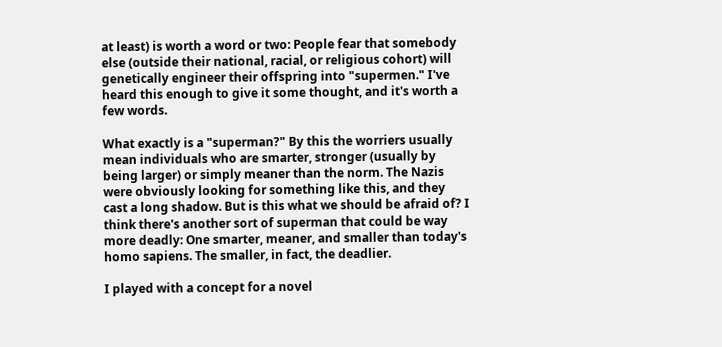at least) is worth a word or two: People fear that somebody else (outside their national, racial, or religious cohort) will genetically engineer their offspring into "supermen." I've heard this enough to give it some thought, and it's worth a few words.

What exactly is a "superman?" By this the worriers usually mean individuals who are smarter, stronger (usually by being larger) or simply meaner than the norm. The Nazis were obviously looking for something like this, and they cast a long shadow. But is this what we should be afraid of? I think there's another sort of superman that could be way more deadly: One smarter, meaner, and smaller than today's homo sapiens. The smaller, in fact, the deadlier.

I played with a concept for a novel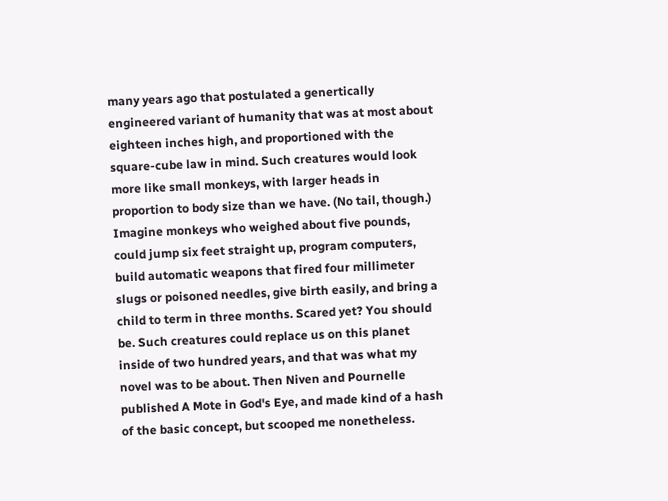many years ago that postulated a genertically engineered variant of humanity that was at most about eighteen inches high, and proportioned with the square-cube law in mind. Such creatures would look more like small monkeys, with larger heads in proportion to body size than we have. (No tail, though.) Imagine monkeys who weighed about five pounds, could jump six feet straight up, program computers, build automatic weapons that fired four millimeter slugs or poisoned needles, give birth easily, and bring a child to term in three months. Scared yet? You should be. Such creatures could replace us on this planet inside of two hundred years, and that was what my novel was to be about. Then Niven and Pournelle published A Mote in God's Eye, and made kind of a hash of the basic concept, but scooped me nonetheless.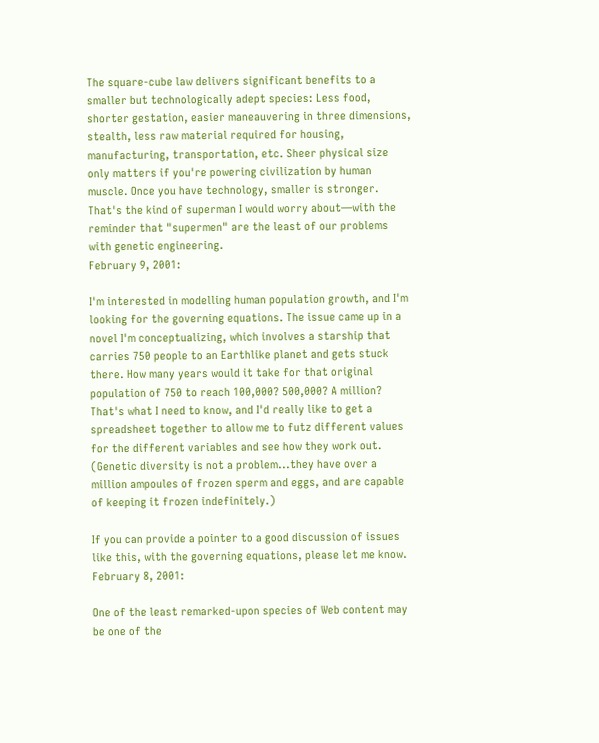The square-cube law delivers significant benefits to a smaller but technologically adept species: Less food, shorter gestation, easier maneauvering in three dimensions, stealth, less raw material required for housing, manufacturing, transportation, etc. Sheer physical size only matters if you're powering civilization by human muscle. Once you have technology, smaller is stronger. That's the kind of superman I would worry about—with the reminder that "supermen" are the least of our problems with genetic engineering.
February 9, 2001:

I'm interested in modelling human population growth, and I'm looking for the governing equations. The issue came up in a novel I'm conceptualizing, which involves a starship that carries 750 people to an Earthlike planet and gets stuck there. How many years would it take for that original population of 750 to reach 100,000? 500,000? A million? That's what I need to know, and I'd really like to get a spreadsheet together to allow me to futz different values for the different variables and see how they work out. (Genetic diversity is not a problem...they have over a million ampoules of frozen sperm and eggs, and are capable of keeping it frozen indefinitely.)

If you can provide a pointer to a good discussion of issues like this, with the governing equations, please let me know.
February 8, 2001:

One of the least remarked-upon species of Web content may be one of the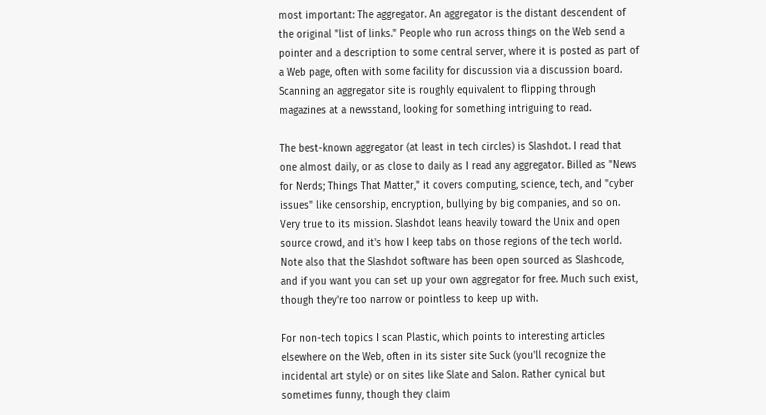most important: The aggregator. An aggregator is the distant descendent of the original "list of links." People who run across things on the Web send a pointer and a description to some central server, where it is posted as part of a Web page, often with some facility for discussion via a discussion board. Scanning an aggregator site is roughly equivalent to flipping through magazines at a newsstand, looking for something intriguing to read.

The best-known aggregator (at least in tech circles) is Slashdot. I read that one almost daily, or as close to daily as I read any aggregator. Billed as "News for Nerds; Things That Matter," it covers computing, science, tech, and "cyber issues" like censorship, encryption, bullying by big companies, and so on. Very true to its mission. Slashdot leans heavily toward the Unix and open source crowd, and it's how I keep tabs on those regions of the tech world. Note also that the Slashdot software has been open sourced as Slashcode, and if you want you can set up your own aggregator for free. Much such exist, though they're too narrow or pointless to keep up with.

For non-tech topics I scan Plastic, which points to interesting articles elsewhere on the Web, often in its sister site Suck (you'll recognize the incidental art style) or on sites like Slate and Salon. Rather cynical but sometimes funny, though they claim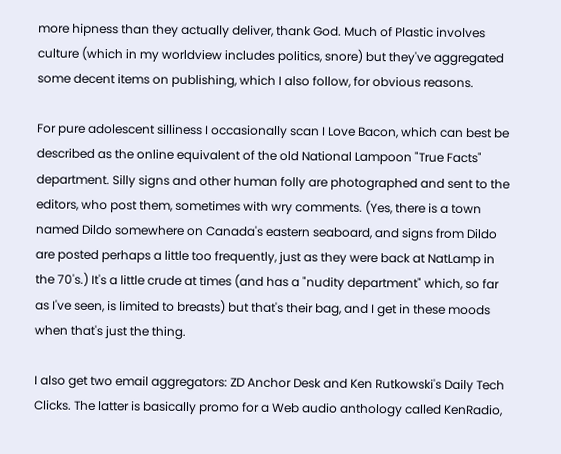more hipness than they actually deliver, thank God. Much of Plastic involves culture (which in my worldview includes politics, snore) but they've aggregated some decent items on publishing, which I also follow, for obvious reasons.

For pure adolescent silliness I occasionally scan I Love Bacon, which can best be described as the online equivalent of the old National Lampoon "True Facts" department. Silly signs and other human folly are photographed and sent to the editors, who post them, sometimes with wry comments. (Yes, there is a town named Dildo somewhere on Canada's eastern seaboard, and signs from Dildo are posted perhaps a little too frequently, just as they were back at NatLamp in the 70's.) It's a little crude at times (and has a "nudity department" which, so far as I've seen, is limited to breasts) but that's their bag, and I get in these moods when that's just the thing.

I also get two email aggregators: ZD Anchor Desk and Ken Rutkowski's Daily Tech Clicks. The latter is basically promo for a Web audio anthology called KenRadio,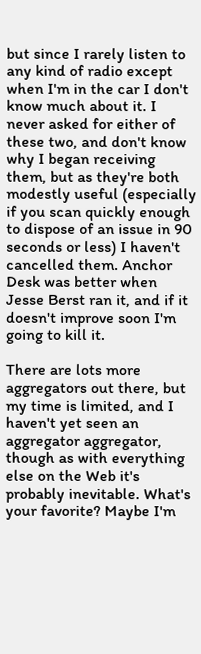but since I rarely listen to any kind of radio except when I'm in the car I don't know much about it. I never asked for either of these two, and don't know why I began receiving them, but as they're both modestly useful (especially if you scan quickly enough to dispose of an issue in 90 seconds or less) I haven't cancelled them. Anchor Desk was better when Jesse Berst ran it, and if it doesn't improve soon I'm going to kill it.

There are lots more aggregators out there, but my time is limited, and I haven't yet seen an aggregator aggregator, though as with everything else on the Web it's probably inevitable. What's your favorite? Maybe I'm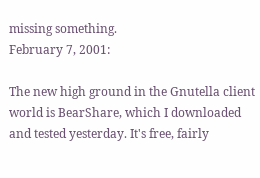missing something.
February 7, 2001:

The new high ground in the Gnutella client world is BearShare, which I downloaded and tested yesterday. It's free, fairly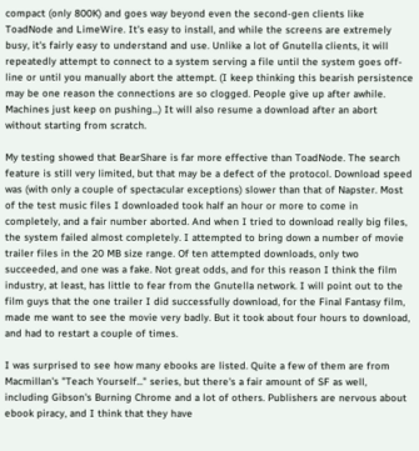compact (only 800K) and goes way beyond even the second-gen clients like ToadNode and LimeWire. It's easy to install, and while the screens are extremely busy, it's fairly easy to understand and use. Unlike a lot of Gnutella clients, it will repeatedly attempt to connect to a system serving a file until the system goes off-line or until you manually abort the attempt. (I keep thinking this bearish persistence may be one reason the connections are so clogged. People give up after awhile. Machines just keep on pushing...) It will also resume a download after an abort without starting from scratch.

My testing showed that BearShare is far more effective than ToadNode. The search feature is still very limited, but that may be a defect of the protocol. Download speed was (with only a couple of spectacular exceptions) slower than that of Napster. Most of the test music files I downloaded took half an hour or more to come in completely, and a fair number aborted. And when I tried to download really big files, the system failed almost completely. I attempted to bring down a number of movie trailer files in the 20 MB size range. Of ten attempted downloads, only two succeeded, and one was a fake. Not great odds, and for this reason I think the film industry, at least, has little to fear from the Gnutella network. I will point out to the film guys that the one trailer I did successfully download, for the Final Fantasy film, made me want to see the movie very badly. But it took about four hours to download, and had to restart a couple of times.

I was surprised to see how many ebooks are listed. Quite a few of them are from Macmillan's "Teach Yourself..." series, but there's a fair amount of SF as well, including Gibson's Burning Chrome and a lot of others. Publishers are nervous about ebook piracy, and I think that they have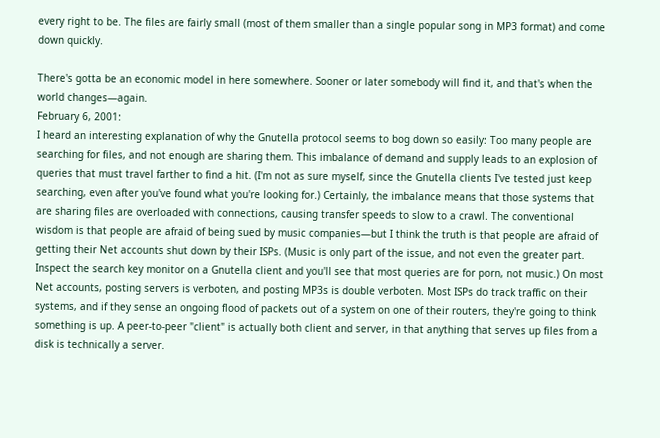every right to be. The files are fairly small (most of them smaller than a single popular song in MP3 format) and come down quickly.

There's gotta be an economic model in here somewhere. Sooner or later somebody will find it, and that's when the world changes—again.
February 6, 2001:
I heard an interesting explanation of why the Gnutella protocol seems to bog down so easily: Too many people are searching for files, and not enough are sharing them. This imbalance of demand and supply leads to an explosion of queries that must travel farther to find a hit. (I'm not as sure myself, since the Gnutella clients I've tested just keep searching, even after you've found what you're looking for.) Certainly, the imbalance means that those systems that are sharing files are overloaded with connections, causing transfer speeds to slow to a crawl. The conventional wisdom is that people are afraid of being sued by music companies—but I think the truth is that people are afraid of getting their Net accounts shut down by their ISPs. (Music is only part of the issue, and not even the greater part. Inspect the search key monitor on a Gnutella client and you'll see that most queries are for porn, not music.) On most Net accounts, posting servers is verboten, and posting MP3s is double verboten. Most ISPs do track traffic on their systems, and if they sense an ongoing flood of packets out of a system on one of their routers, they're going to think something is up. A peer-to-peer "client" is actually both client and server, in that anything that serves up files from a disk is technically a server.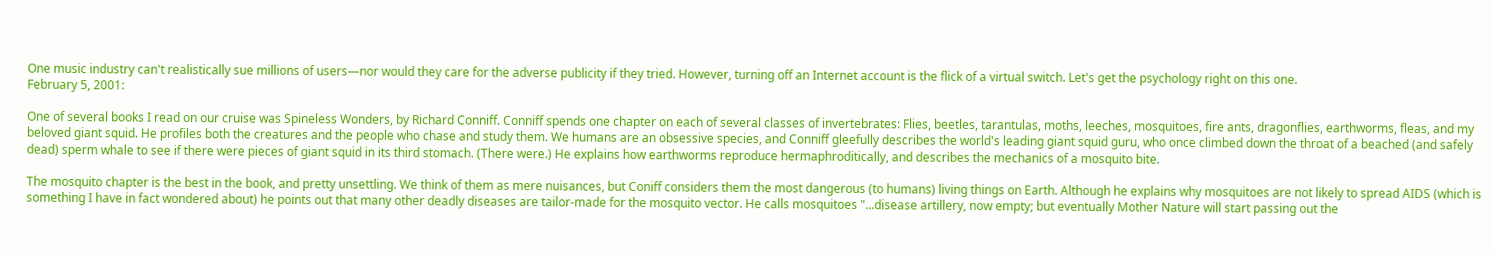One music industry can't realistically sue millions of users—nor would they care for the adverse publicity if they tried. However, turning off an Internet account is the flick of a virtual switch. Let's get the psychology right on this one.
February 5, 2001:

One of several books I read on our cruise was Spineless Wonders, by Richard Conniff. Conniff spends one chapter on each of several classes of invertebrates: Flies, beetles, tarantulas, moths, leeches, mosquitoes, fire ants, dragonflies, earthworms, fleas, and my beloved giant squid. He profiles both the creatures and the people who chase and study them. We humans are an obsessive species, and Conniff gleefully describes the world's leading giant squid guru, who once climbed down the throat of a beached (and safely dead) sperm whale to see if there were pieces of giant squid in its third stomach. (There were.) He explains how earthworms reproduce hermaphroditically, and describes the mechanics of a mosquito bite.

The mosquito chapter is the best in the book, and pretty unsettling. We think of them as mere nuisances, but Coniff considers them the most dangerous (to humans) living things on Earth. Although he explains why mosquitoes are not likely to spread AIDS (which is something I have in fact wondered about) he points out that many other deadly diseases are tailor-made for the mosquito vector. He calls mosquitoes "...disease artillery, now empty; but eventually Mother Nature will start passing out the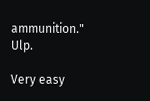ammunition." Ulp.

Very easy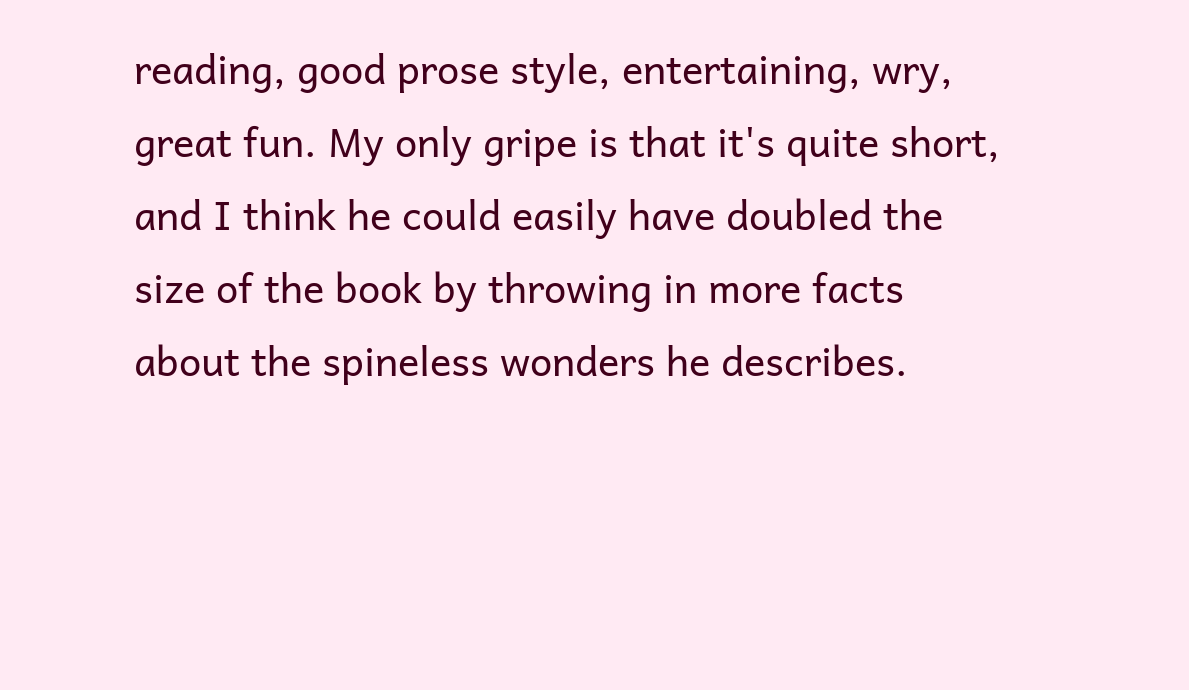reading, good prose style, entertaining, wry, great fun. My only gripe is that it's quite short, and I think he could easily have doubled the size of the book by throwing in more facts about the spineless wonders he describes.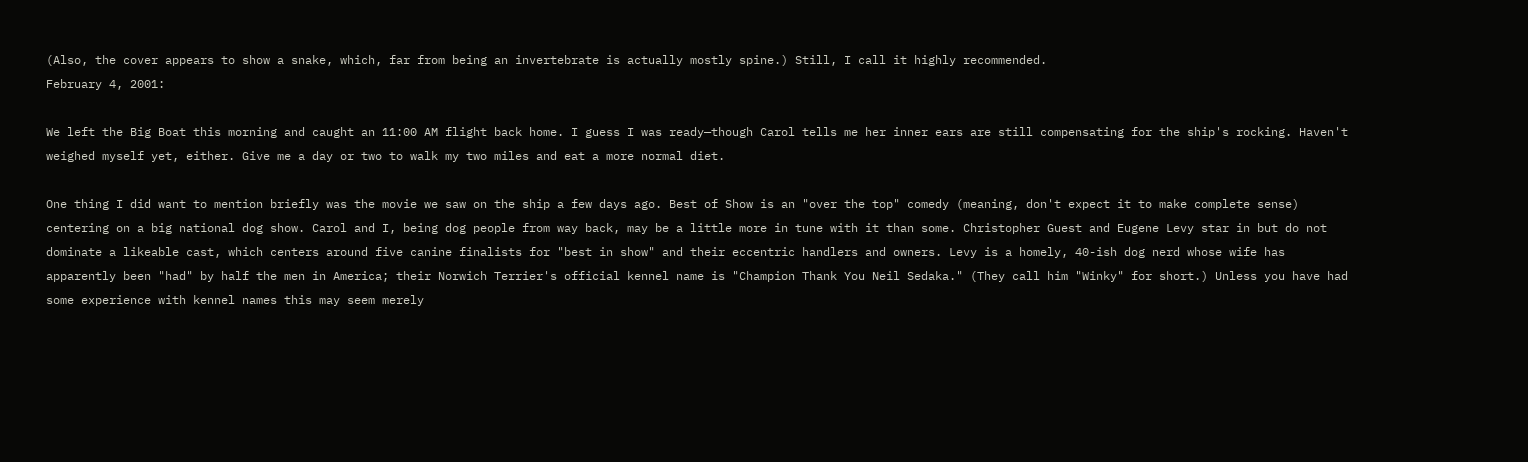(Also, the cover appears to show a snake, which, far from being an invertebrate is actually mostly spine.) Still, I call it highly recommended.
February 4, 2001:

We left the Big Boat this morning and caught an 11:00 AM flight back home. I guess I was ready—though Carol tells me her inner ears are still compensating for the ship's rocking. Haven't weighed myself yet, either. Give me a day or two to walk my two miles and eat a more normal diet.

One thing I did want to mention briefly was the movie we saw on the ship a few days ago. Best of Show is an "over the top" comedy (meaning, don't expect it to make complete sense) centering on a big national dog show. Carol and I, being dog people from way back, may be a little more in tune with it than some. Christopher Guest and Eugene Levy star in but do not dominate a likeable cast, which centers around five canine finalists for "best in show" and their eccentric handlers and owners. Levy is a homely, 40-ish dog nerd whose wife has apparently been "had" by half the men in America; their Norwich Terrier's official kennel name is "Champion Thank You Neil Sedaka." (They call him "Winky" for short.) Unless you have had some experience with kennel names this may seem merely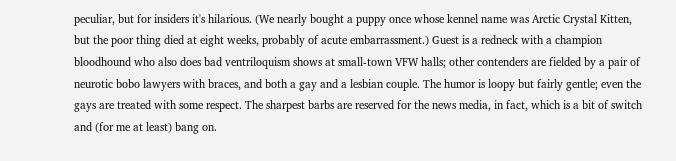peculiar, but for insiders it's hilarious. (We nearly bought a puppy once whose kennel name was Arctic Crystal Kitten, but the poor thing died at eight weeks, probably of acute embarrassment.) Guest is a redneck with a champion bloodhound who also does bad ventriloquism shows at small-town VFW halls; other contenders are fielded by a pair of neurotic bobo lawyers with braces, and both a gay and a lesbian couple. The humor is loopy but fairly gentle; even the gays are treated with some respect. The sharpest barbs are reserved for the news media, in fact, which is a bit of switch and (for me at least) bang on.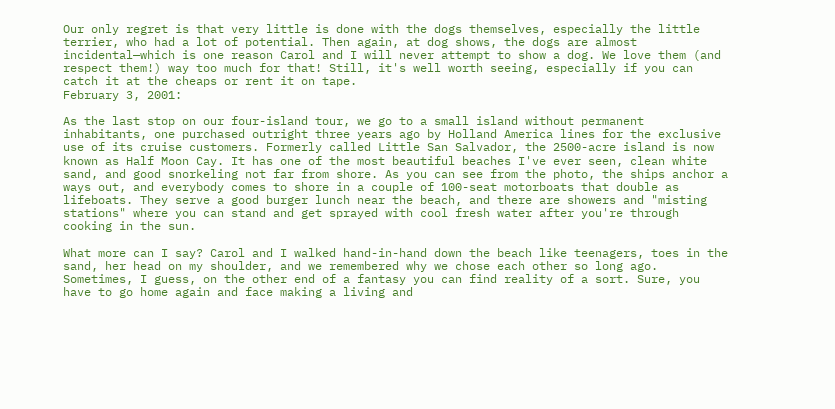Our only regret is that very little is done with the dogs themselves, especially the little terrier, who had a lot of potential. Then again, at dog shows, the dogs are almost incidental—which is one reason Carol and I will never attempt to show a dog. We love them (and respect them!) way too much for that! Still, it's well worth seeing, especially if you can catch it at the cheaps or rent it on tape.
February 3, 2001:

As the last stop on our four-island tour, we go to a small island without permanent inhabitants, one purchased outright three years ago by Holland America lines for the exclusive use of its cruise customers. Formerly called Little San Salvador, the 2500-acre island is now known as Half Moon Cay. It has one of the most beautiful beaches I've ever seen, clean white sand, and good snorkeling not far from shore. As you can see from the photo, the ships anchor a ways out, and everybody comes to shore in a couple of 100-seat motorboats that double as lifeboats. They serve a good burger lunch near the beach, and there are showers and "misting stations" where you can stand and get sprayed with cool fresh water after you're through cooking in the sun.

What more can I say? Carol and I walked hand-in-hand down the beach like teenagers, toes in the sand, her head on my shoulder, and we remembered why we chose each other so long ago. Sometimes, I guess, on the other end of a fantasy you can find reality of a sort. Sure, you have to go home again and face making a living and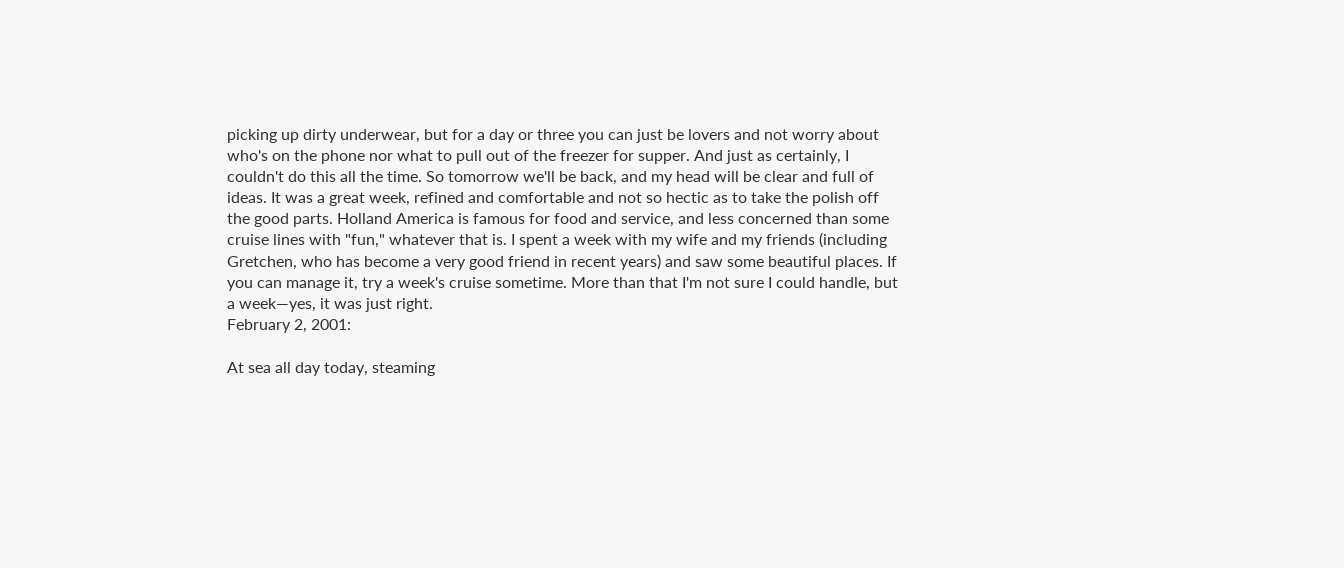picking up dirty underwear, but for a day or three you can just be lovers and not worry about who's on the phone nor what to pull out of the freezer for supper. And just as certainly, I couldn't do this all the time. So tomorrow we'll be back, and my head will be clear and full of ideas. It was a great week, refined and comfortable and not so hectic as to take the polish off the good parts. Holland America is famous for food and service, and less concerned than some cruise lines with "fun," whatever that is. I spent a week with my wife and my friends (including Gretchen, who has become a very good friend in recent years) and saw some beautiful places. If you can manage it, try a week's cruise sometime. More than that I'm not sure I could handle, but a week—yes, it was just right.
February 2, 2001:

At sea all day today, steaming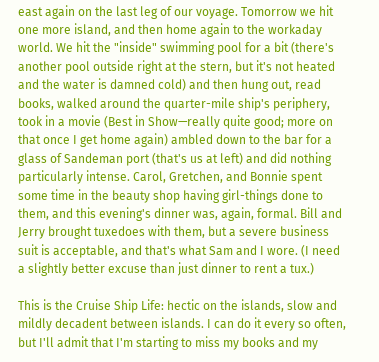east again on the last leg of our voyage. Tomorrow we hit one more island, and then home again to the workaday world. We hit the "inside" swimming pool for a bit (there's another pool outside right at the stern, but it's not heated and the water is damned cold) and then hung out, read books, walked around the quarter-mile ship's periphery, took in a movie (Best in Show—really quite good; more on that once I get home again) ambled down to the bar for a glass of Sandeman port (that's us at left) and did nothing particularly intense. Carol, Gretchen, and Bonnie spent some time in the beauty shop having girl-things done to them, and this evening's dinner was, again, formal. Bill and Jerry brought tuxedoes with them, but a severe business suit is acceptable, and that's what Sam and I wore. (I need a slightly better excuse than just dinner to rent a tux.)

This is the Cruise Ship Life: hectic on the islands, slow and mildly decadent between islands. I can do it every so often, but I'll admit that I'm starting to miss my books and my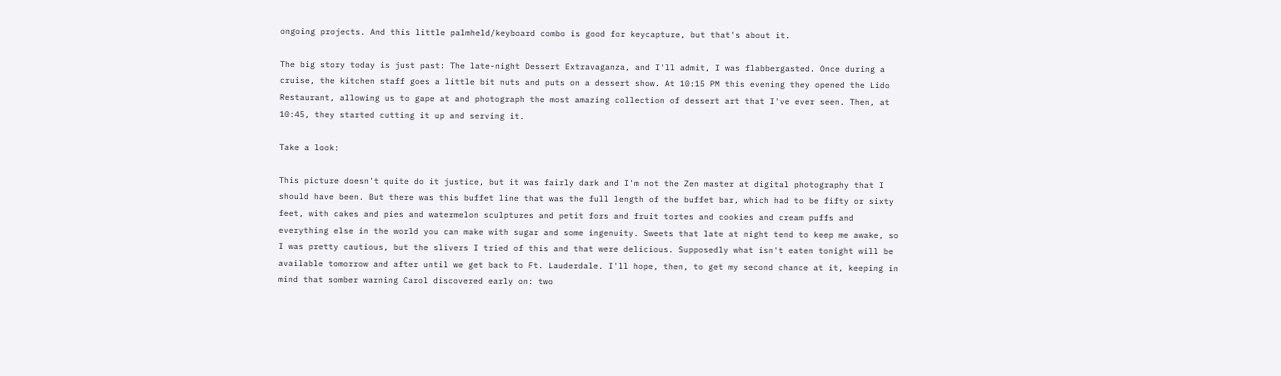ongoing projects. And this little palmheld/keyboard combo is good for keycapture, but that's about it.

The big story today is just past: The late-night Dessert Extravaganza, and I'll admit, I was flabbergasted. Once during a cruise, the kitchen staff goes a little bit nuts and puts on a dessert show. At 10:15 PM this evening they opened the Lido Restaurant, allowing us to gape at and photograph the most amazing collection of dessert art that I've ever seen. Then, at 10:45, they started cutting it up and serving it.

Take a look:

This picture doesn't quite do it justice, but it was fairly dark and I'm not the Zen master at digital photography that I should have been. But there was this buffet line that was the full length of the buffet bar, which had to be fifty or sixty feet, with cakes and pies and watermelon sculptures and petit fors and fruit tortes and cookies and cream puffs and everything else in the world you can make with sugar and some ingenuity. Sweets that late at night tend to keep me awake, so I was pretty cautious, but the slivers I tried of this and that were delicious. Supposedly what isn't eaten tonight will be available tomorrow and after until we get back to Ft. Lauderdale. I'll hope, then, to get my second chance at it, keeping in mind that somber warning Carol discovered early on: two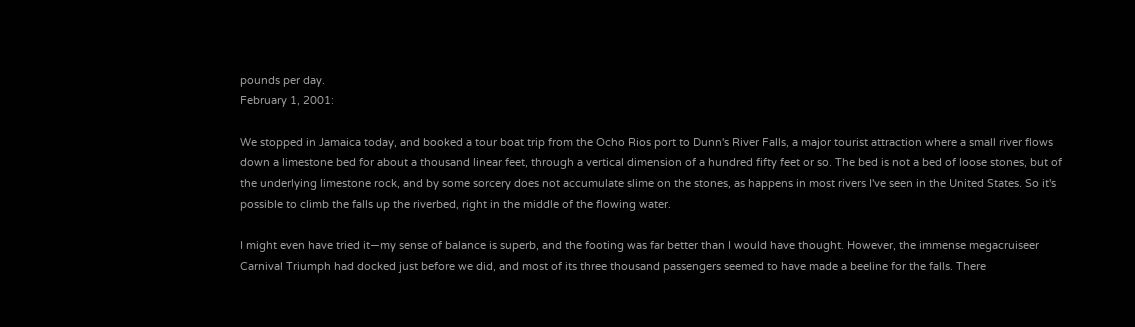pounds per day.
February 1, 2001:

We stopped in Jamaica today, and booked a tour boat trip from the Ocho Rios port to Dunn's River Falls, a major tourist attraction where a small river flows down a limestone bed for about a thousand linear feet, through a vertical dimension of a hundred fifty feet or so. The bed is not a bed of loose stones, but of the underlying limestone rock, and by some sorcery does not accumulate slime on the stones, as happens in most rivers I've seen in the United States. So it's possible to climb the falls up the riverbed, right in the middle of the flowing water.

I might even have tried it—my sense of balance is superb, and the footing was far better than I would have thought. However, the immense megacruiseer Carnival Triumph had docked just before we did, and most of its three thousand passengers seemed to have made a beeline for the falls. There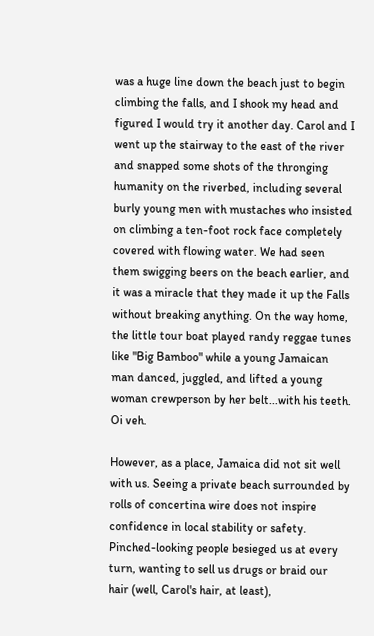was a huge line down the beach just to begin climbing the falls, and I shook my head and figured I would try it another day. Carol and I went up the stairway to the east of the river and snapped some shots of the thronging humanity on the riverbed, including several burly young men with mustaches who insisted on climbing a ten-foot rock face completely covered with flowing water. We had seen them swigging beers on the beach earlier, and it was a miracle that they made it up the Falls without breaking anything. On the way home, the little tour boat played randy reggae tunes like "Big Bamboo" while a young Jamaican man danced, juggled, and lifted a young woman crewperson by her belt...with his teeth. Oi veh.

However, as a place, Jamaica did not sit well with us. Seeing a private beach surrounded by rolls of concertina wire does not inspire confidence in local stability or safety. Pinched-looking people besieged us at every turn, wanting to sell us drugs or braid our hair (well, Carol's hair, at least),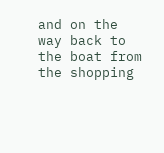and on the way back to the boat from the shopping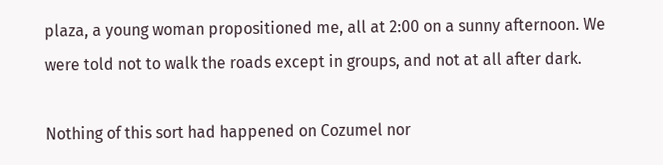plaza, a young woman propositioned me, all at 2:00 on a sunny afternoon. We were told not to walk the roads except in groups, and not at all after dark.

Nothing of this sort had happened on Cozumel nor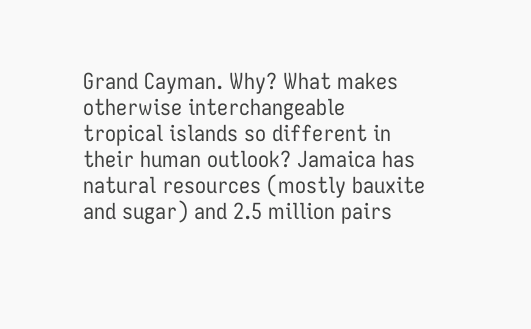Grand Cayman. Why? What makes otherwise interchangeable tropical islands so different in their human outlook? Jamaica has natural resources (mostly bauxite and sugar) and 2.5 million pairs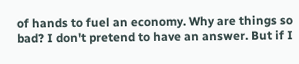of hands to fuel an economy. Why are things so bad? I don't pretend to have an answer. But if I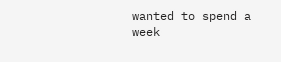wanted to spend a week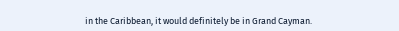in the Caribbean, it would definitely be in Grand Cayman.